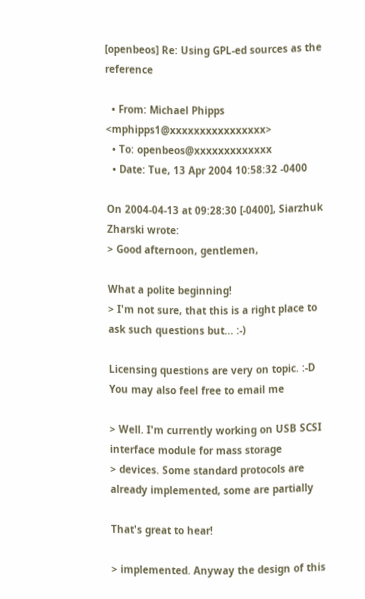[openbeos] Re: Using GPL-ed sources as the reference

  • From: Michael Phipps <mphipps1@xxxxxxxxxxxxxxxx>
  • To: openbeos@xxxxxxxxxxxxx
  • Date: Tue, 13 Apr 2004 10:58:32 -0400

On 2004-04-13 at 09:28:30 [-0400], Siarzhuk Zharski wrote:
> Good afternoon, gentlemen,

What a polite beginning!
> I'm not sure, that this is a right place to ask such questions but... :-)

Licensing questions are very on topic. :-D You may also feel free to email me

> Well. I'm currently working on USB SCSI interface module for mass storage
> devices. Some standard protocols are already implemented, some are partially

That's great to hear!

> implemented. Anyway the design of this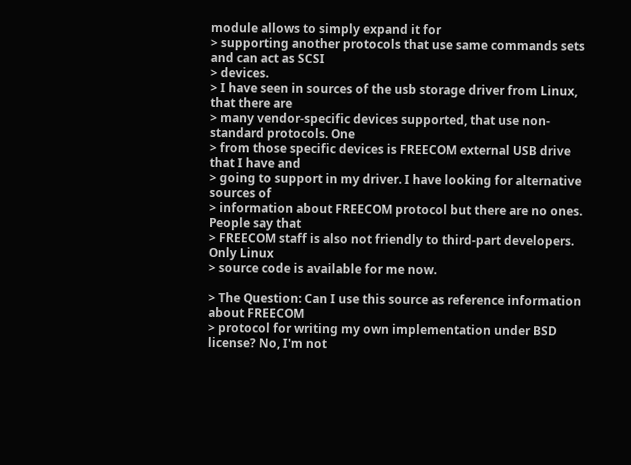module allows to simply expand it for
> supporting another protocols that use same commands sets and can act as SCSI
> devices.
> I have seen in sources of the usb storage driver from Linux, that there are
> many vendor-specific devices supported, that use non-standard protocols. One
> from those specific devices is FREECOM external USB drive that I have and
> going to support in my driver. I have looking for alternative sources of
> information about FREECOM protocol but there are no ones. People say that
> FREECOM staff is also not friendly to third-part developers. Only Linux
> source code is available for me now.

> The Question: Can I use this source as reference information about FREECOM
> protocol for writing my own implementation under BSD license? No, I'm not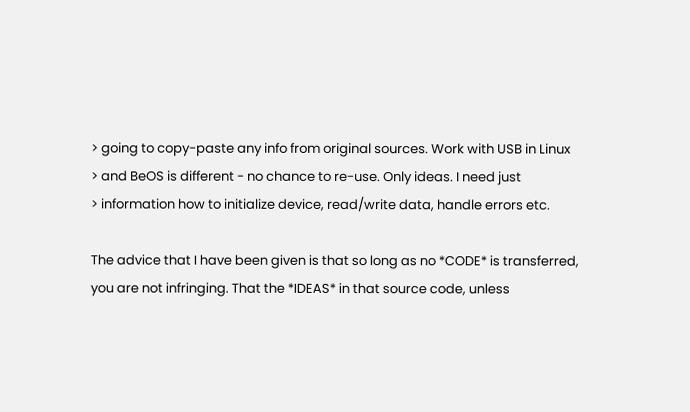> going to copy-paste any info from original sources. Work with USB in Linux
> and BeOS is different - no chance to re-use. Only ideas. I need just
> information how to initialize device, read/write data, handle errors etc.

The advice that I have been given is that so long as no *CODE* is transferred,
you are not infringing. That the *IDEAS* in that source code, unless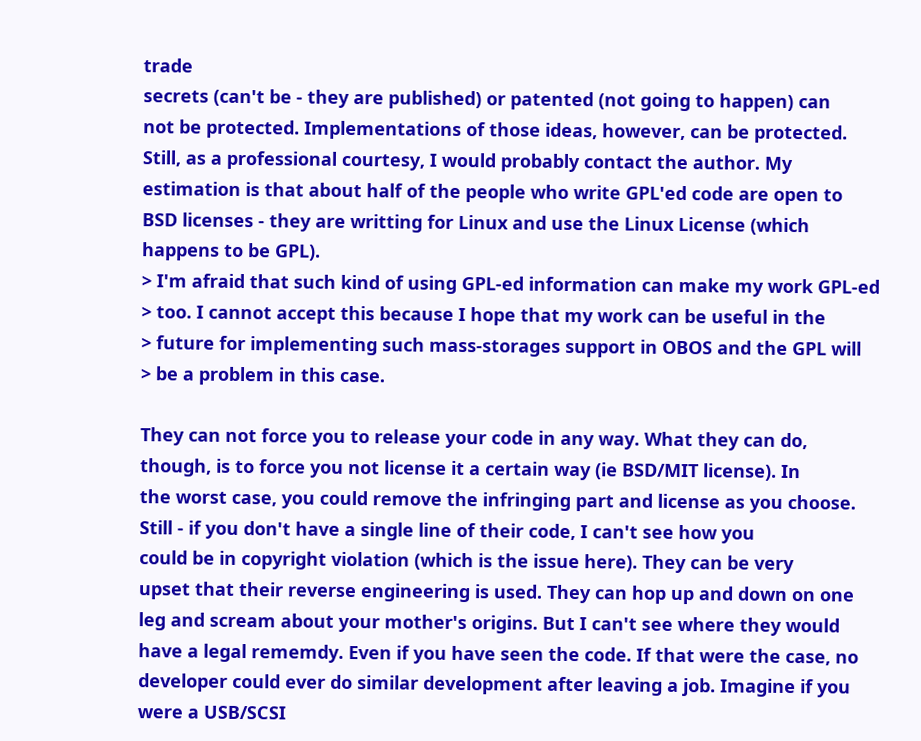trade
secrets (can't be - they are published) or patented (not going to happen) can
not be protected. Implementations of those ideas, however, can be protected.
Still, as a professional courtesy, I would probably contact the author. My
estimation is that about half of the people who write GPL'ed code are open to
BSD licenses - they are writting for Linux and use the Linux License (which
happens to be GPL).
> I'm afraid that such kind of using GPL-ed information can make my work GPL-ed
> too. I cannot accept this because I hope that my work can be useful in the
> future for implementing such mass-storages support in OBOS and the GPL will
> be a problem in this case.

They can not force you to release your code in any way. What they can do,
though, is to force you not license it a certain way (ie BSD/MIT license). In
the worst case, you could remove the infringing part and license as you choose.
Still - if you don't have a single line of their code, I can't see how you
could be in copyright violation (which is the issue here). They can be very
upset that their reverse engineering is used. They can hop up and down on one
leg and scream about your mother's origins. But I can't see where they would
have a legal rememdy. Even if you have seen the code. If that were the case, no
developer could ever do similar development after leaving a job. Imagine if you
were a USB/SCSI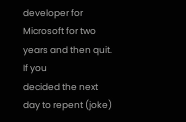developer for Microsoft for two years and then quit. If you
decided the next day to repent (joke)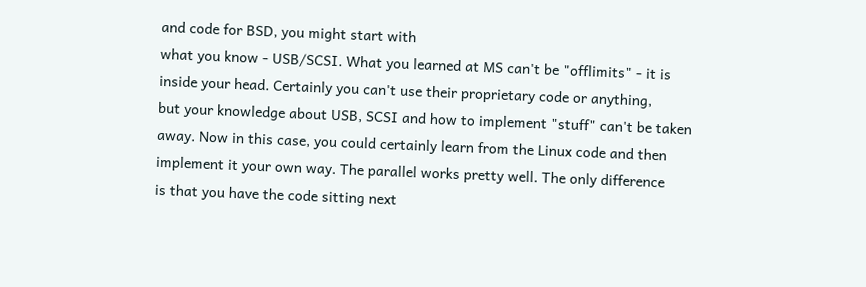and code for BSD, you might start with
what you know - USB/SCSI. What you learned at MS can't be "offlimits" - it is
inside your head. Certainly you can't use their proprietary code or anything,
but your knowledge about USB, SCSI and how to implement "stuff" can't be taken
away. Now in this case, you could certainly learn from the Linux code and then
implement it your own way. The parallel works pretty well. The only difference
is that you have the code sitting next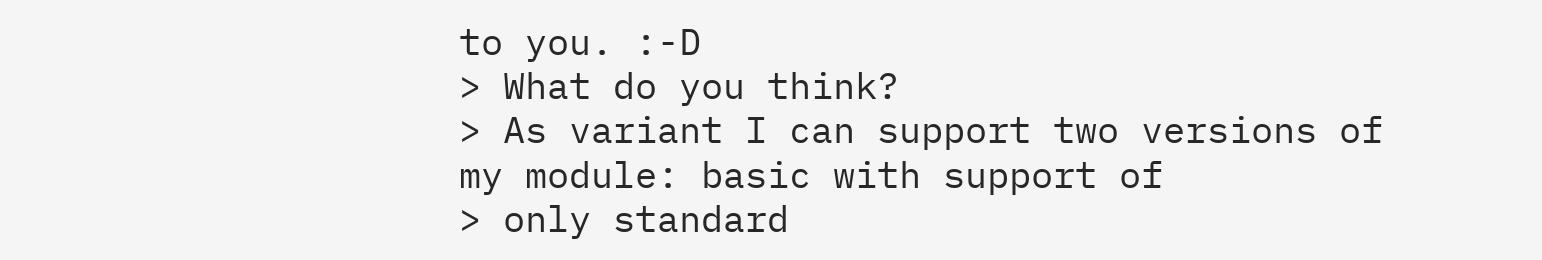to you. :-D
> What do you think?
> As variant I can support two versions of my module: basic with support of
> only standard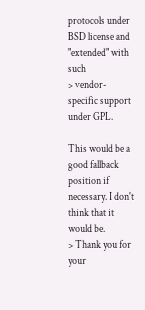protocols under BSD license and "extended" with such
> vendor-specific support under GPL.

This would be a good fallback position if necessary. I don't think that it
would be.
> Thank you for your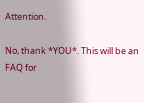Attention.

No, thank *YOU*. This will be an FAQ for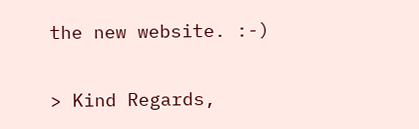the new website. :-)

> Kind Regards,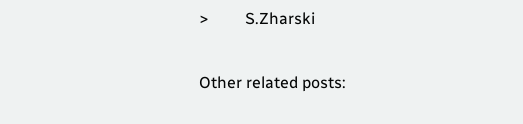>         S.Zharski

Other related posts: